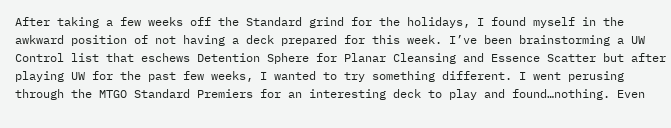After taking a few weeks off the Standard grind for the holidays, I found myself in the awkward position of not having a deck prepared for this week. I’ve been brainstorming a UW Control list that eschews Detention Sphere for Planar Cleansing and Essence Scatter but after playing UW for the past few weeks, I wanted to try something different. I went perusing through the MTGO Standard Premiers for an interesting deck to play and found…nothing. Even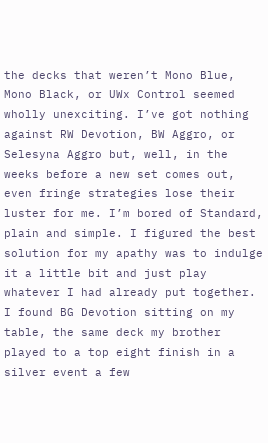the decks that weren’t Mono Blue, Mono Black, or UWx Control seemed wholly unexciting. I’ve got nothing against RW Devotion, BW Aggro, or Selesyna Aggro but, well, in the weeks before a new set comes out, even fringe strategies lose their luster for me. I’m bored of Standard, plain and simple. I figured the best solution for my apathy was to indulge it a little bit and just play whatever I had already put together. I found BG Devotion sitting on my table, the same deck my brother played to a top eight finish in a silver event a few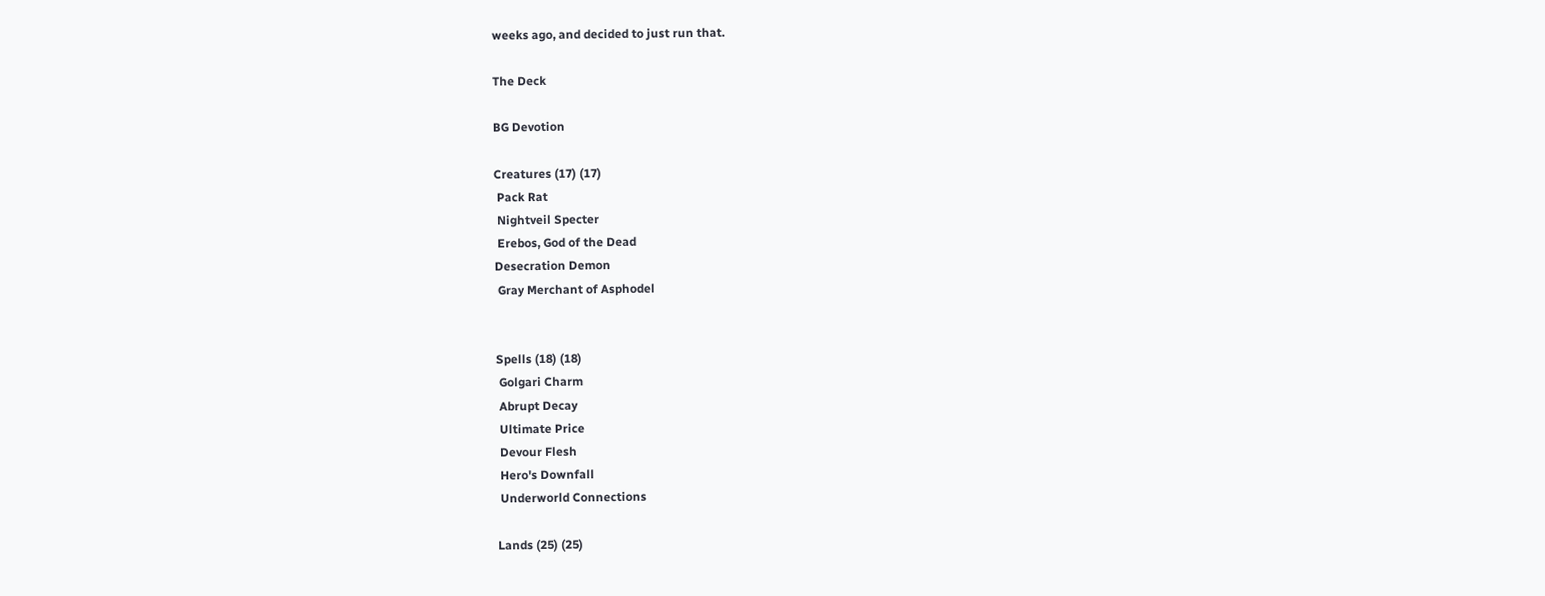weeks ago, and decided to just run that.

The Deck

BG Devotion

Creatures (17) (17)
 Pack Rat
 Nightveil Specter
 Erebos, God of the Dead
Desecration Demon
 Gray Merchant of Asphodel


Spells (18) (18)
 Golgari Charm
 Abrupt Decay
 Ultimate Price
 Devour Flesh
 Hero's Downfall
 Underworld Connections

Lands (25) (25)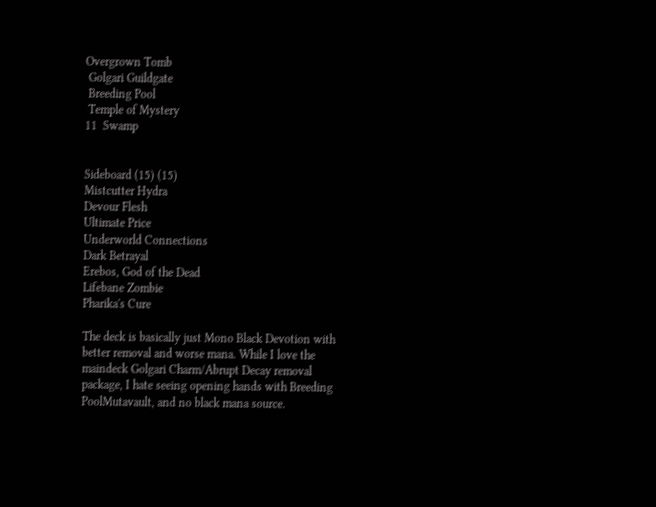Overgrown Tomb
 Golgari Guildgate
 Breeding Pool
 Temple of Mystery
11  Swamp


Sideboard (15) (15)
Mistcutter Hydra
Devour Flesh
Ultimate Price
Underworld Connections
Dark Betrayal
Erebos, God of the Dead
Lifebane Zombie
Pharika's Cure

The deck is basically just Mono Black Devotion with better removal and worse mana. While I love the maindeck Golgari Charm/Abrupt Decay removal package, I hate seeing opening hands with Breeding PoolMutavault, and no black mana source.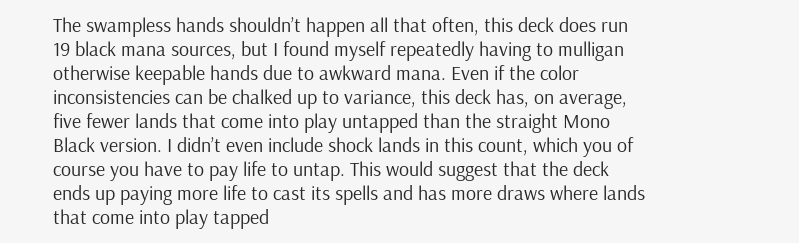The swampless hands shouldn’t happen all that often, this deck does run 19 black mana sources, but I found myself repeatedly having to mulligan otherwise keepable hands due to awkward mana. Even if the color inconsistencies can be chalked up to variance, this deck has, on average, five fewer lands that come into play untapped than the straight Mono Black version. I didn’t even include shock lands in this count, which you of course you have to pay life to untap. This would suggest that the deck ends up paying more life to cast its spells and has more draws where lands that come into play tapped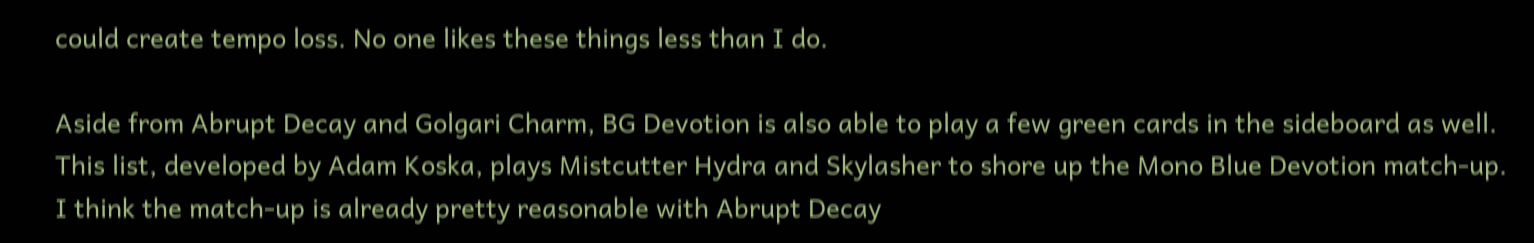could create tempo loss. No one likes these things less than I do.

Aside from Abrupt Decay and Golgari Charm, BG Devotion is also able to play a few green cards in the sideboard as well. This list, developed by Adam Koska, plays Mistcutter Hydra and Skylasher to shore up the Mono Blue Devotion match-up. I think the match-up is already pretty reasonable with Abrupt Decay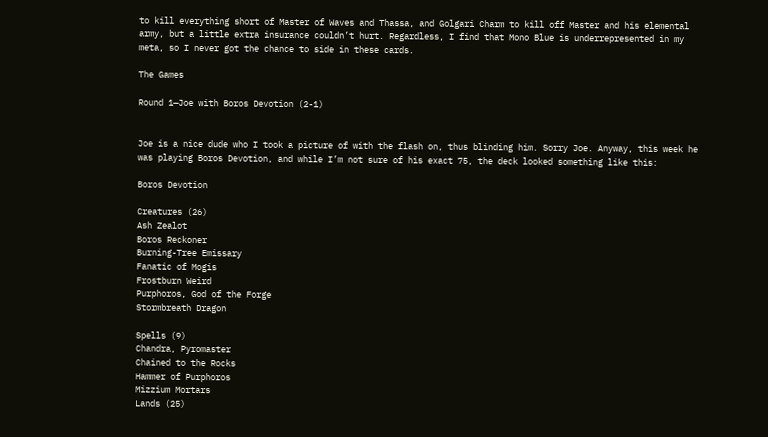to kill everything short of Master of Waves and Thassa, and Golgari Charm to kill off Master and his elemental army, but a little extra insurance couldn’t hurt. Regardless, I find that Mono Blue is underrepresented in my meta, so I never got the chance to side in these cards.

The Games

Round 1—Joe with Boros Devotion (2-1)


Joe is a nice dude who I took a picture of with the flash on, thus blinding him. Sorry Joe. Anyway, this week he was playing Boros Devotion, and while I’m not sure of his exact 75, the deck looked something like this:

Boros Devotion

Creatures (26)
Ash Zealot
Boros Reckoner
Burning-Tree Emissary
Fanatic of Mogis
Frostburn Weird
Purphoros, God of the Forge
Stormbreath Dragon

Spells (9)
Chandra, Pyromaster
Chained to the Rocks
Hammer of Purphoros
Mizzium Mortars
Lands (25)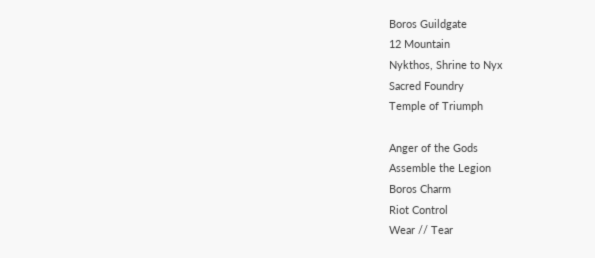Boros Guildgate
12 Mountain
Nykthos, Shrine to Nyx
Sacred Foundry
Temple of Triumph

Anger of the Gods
Assemble the Legion
Boros Charm
Riot Control
Wear // Tear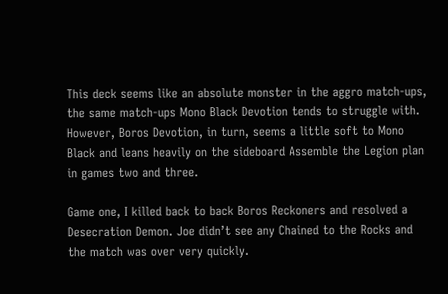This deck seems like an absolute monster in the aggro match-ups, the same match-ups Mono Black Devotion tends to struggle with. However, Boros Devotion, in turn, seems a little soft to Mono Black and leans heavily on the sideboard Assemble the Legion plan in games two and three.

Game one, I killed back to back Boros Reckoners and resolved a Desecration Demon. Joe didn’t see any Chained to the Rocks and the match was over very quickly.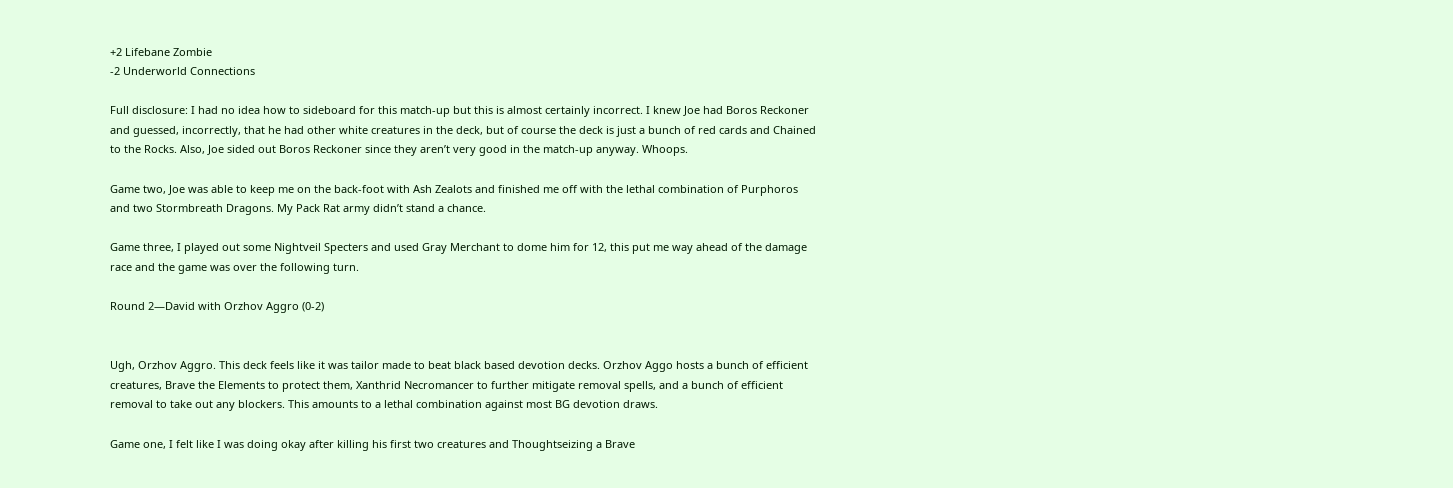+2 Lifebane Zombie
-2 Underworld Connections

Full disclosure: I had no idea how to sideboard for this match-up but this is almost certainly incorrect. I knew Joe had Boros Reckoner and guessed, incorrectly, that he had other white creatures in the deck, but of course the deck is just a bunch of red cards and Chained to the Rocks. Also, Joe sided out Boros Reckoner since they aren’t very good in the match-up anyway. Whoops.

Game two, Joe was able to keep me on the back-foot with Ash Zealots and finished me off with the lethal combination of Purphoros and two Stormbreath Dragons. My Pack Rat army didn’t stand a chance.

Game three, I played out some Nightveil Specters and used Gray Merchant to dome him for 12, this put me way ahead of the damage race and the game was over the following turn.

Round 2—David with Orzhov Aggro (0-2)


Ugh, Orzhov Aggro. This deck feels like it was tailor made to beat black based devotion decks. Orzhov Aggo hosts a bunch of efficient creatures, Brave the Elements to protect them, Xanthrid Necromancer to further mitigate removal spells, and a bunch of efficient removal to take out any blockers. This amounts to a lethal combination against most BG devotion draws.

Game one, I felt like I was doing okay after killing his first two creatures and Thoughtseizing a Brave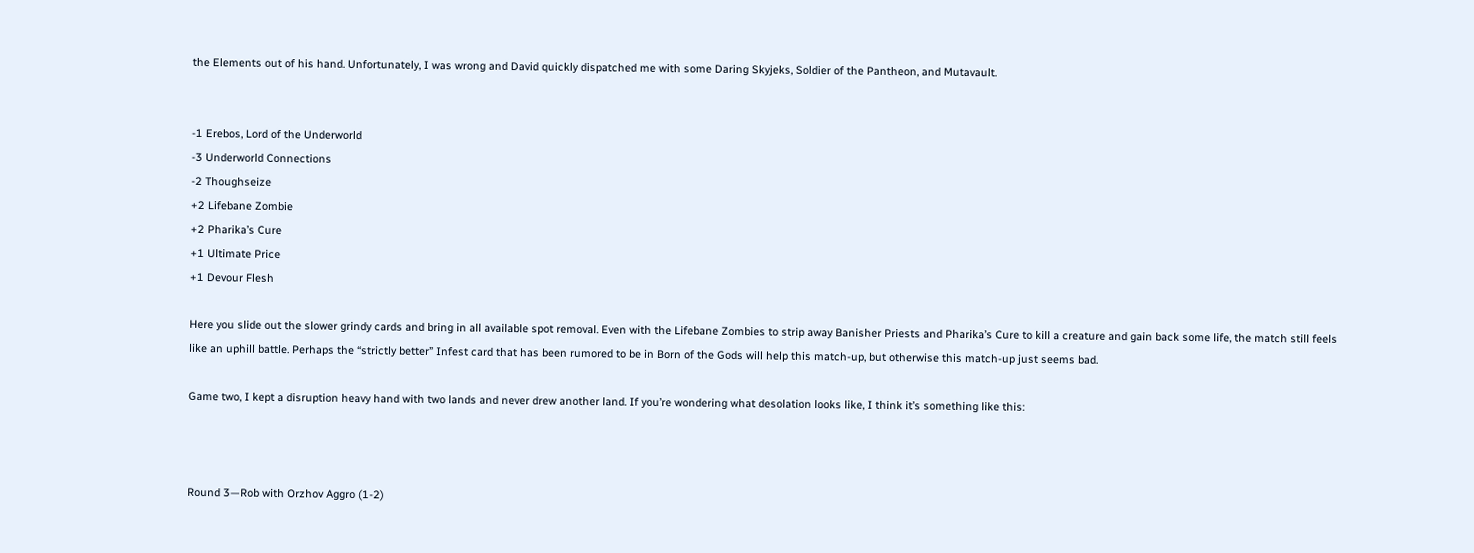the Elements out of his hand. Unfortunately, I was wrong and David quickly dispatched me with some Daring Skyjeks, Soldier of the Pantheon, and Mutavault.


-1 Erebos, Lord of the Underworld
-3 Underworld Connections
-2 Thoughseize
+2 Lifebane Zombie
+2 Pharika’s Cure
+1 Ultimate Price
+1 Devour Flesh

Here you slide out the slower grindy cards and bring in all available spot removal. Even with the Lifebane Zombies to strip away Banisher Priests and Pharika’s Cure to kill a creature and gain back some life, the match still feels like an uphill battle. Perhaps the “strictly better” Infest card that has been rumored to be in Born of the Gods will help this match-up, but otherwise this match-up just seems bad.

Game two, I kept a disruption heavy hand with two lands and never drew another land. If you’re wondering what desolation looks like, I think it’s something like this:



Round 3—Rob with Orzhov Aggro (1-2)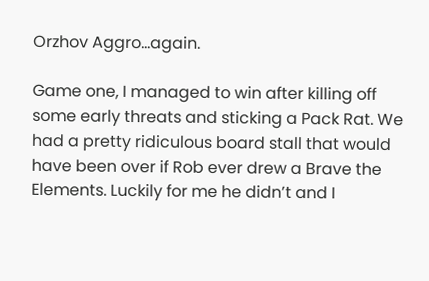Orzhov Aggro…again.

Game one, I managed to win after killing off some early threats and sticking a Pack Rat. We had a pretty ridiculous board stall that would have been over if Rob ever drew a Brave the Elements. Luckily for me he didn’t and I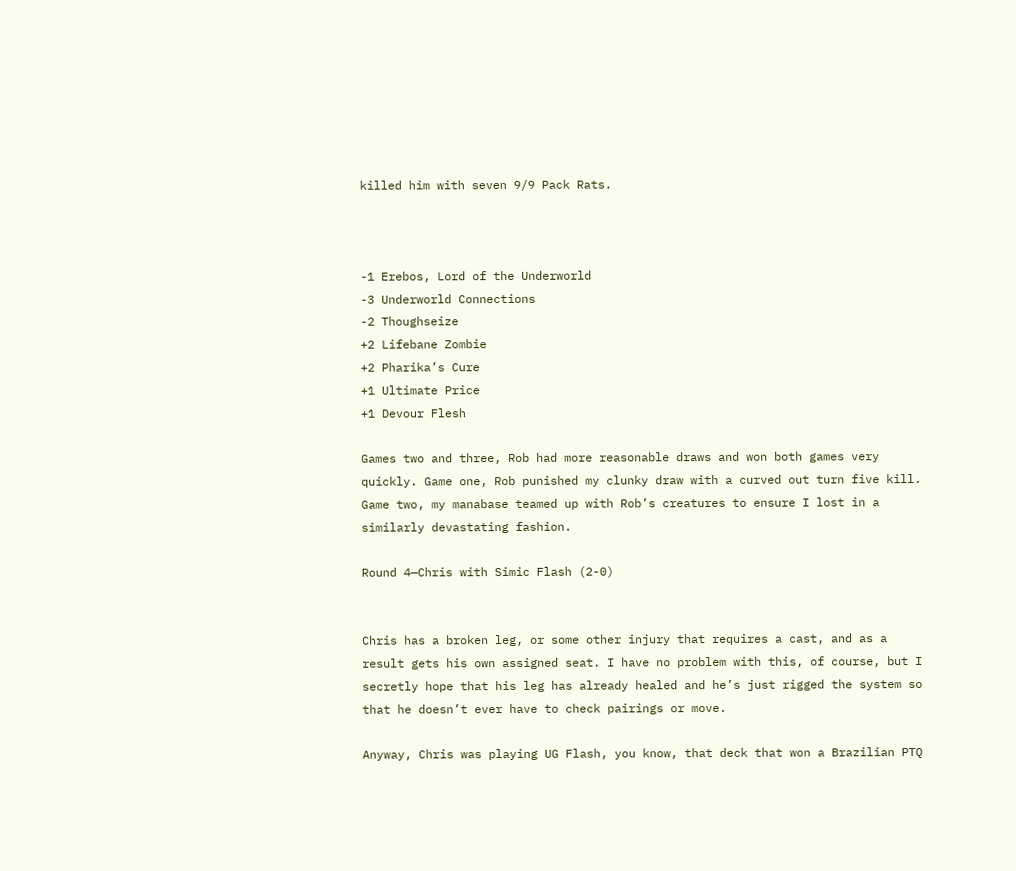killed him with seven 9/9 Pack Rats.



-1 Erebos, Lord of the Underworld
-3 Underworld Connections
-2 Thoughseize
+2 Lifebane Zombie
+2 Pharika’s Cure
+1 Ultimate Price
+1 Devour Flesh

Games two and three, Rob had more reasonable draws and won both games very quickly. Game one, Rob punished my clunky draw with a curved out turn five kill. Game two, my manabase teamed up with Rob’s creatures to ensure I lost in a similarly devastating fashion.

Round 4—Chris with Simic Flash (2-0)


Chris has a broken leg, or some other injury that requires a cast, and as a result gets his own assigned seat. I have no problem with this, of course, but I secretly hope that his leg has already healed and he’s just rigged the system so that he doesn’t ever have to check pairings or move.

Anyway, Chris was playing UG Flash, you know, that deck that won a Brazilian PTQ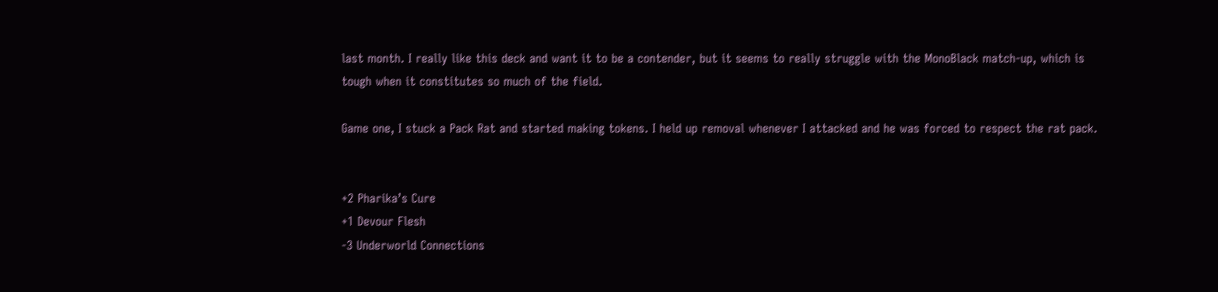last month. I really like this deck and want it to be a contender, but it seems to really struggle with the MonoBlack match-up, which is tough when it constitutes so much of the field.

Game one, I stuck a Pack Rat and started making tokens. I held up removal whenever I attacked and he was forced to respect the rat pack.


+2 Pharika’s Cure
+1 Devour Flesh
-3 Underworld Connections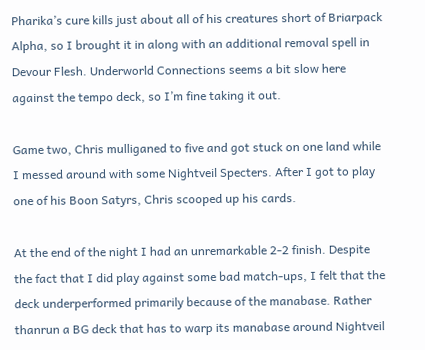Pharika’s cure kills just about all of his creatures short of Briarpack Alpha, so I brought it in along with an additional removal spell in Devour Flesh. Underworld Connections seems a bit slow here against the tempo deck, so I’m fine taking it out.

Game two, Chris mulliganed to five and got stuck on one land while I messed around with some Nightveil Specters. After I got to play one of his Boon Satyrs, Chris scooped up his cards.

At the end of the night I had an unremarkable 2-2 finish. Despite the fact that I did play against some bad match-ups, I felt that the deck underperformed primarily because of the manabase. Rather thanrun a BG deck that has to warp its manabase around Nightveil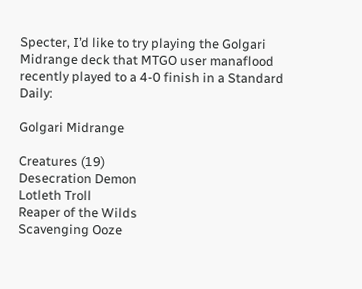Specter, I’d like to try playing the Golgari Midrange deck that MTGO user manaflood recently played to a 4-0 finish in a Standard Daily:

Golgari Midrange

Creatures (19)
Desecration Demon
Lotleth Troll
Reaper of the Wilds
Scavenging Ooze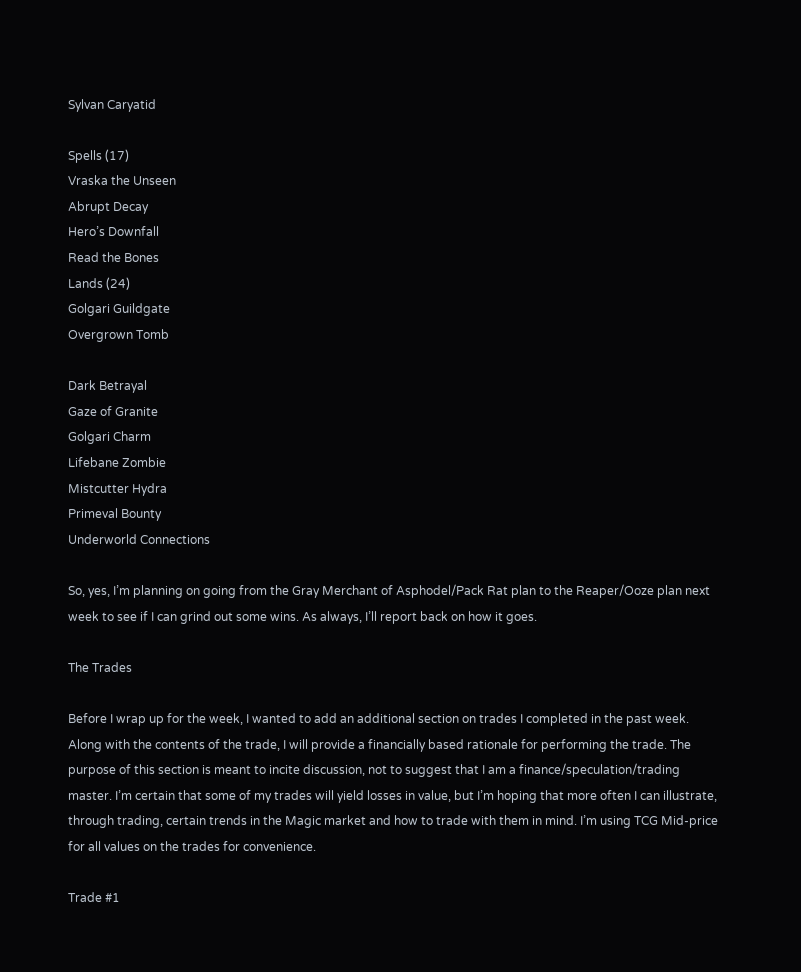Sylvan Caryatid

Spells (17)
Vraska the Unseen
Abrupt Decay
Hero’s Downfall
Read the Bones
Lands (24)
Golgari Guildgate
Overgrown Tomb

Dark Betrayal
Gaze of Granite
Golgari Charm
Lifebane Zombie
Mistcutter Hydra
Primeval Bounty
Underworld Connections

So, yes, I’m planning on going from the Gray Merchant of Asphodel/Pack Rat plan to the Reaper/Ooze plan next week to see if I can grind out some wins. As always, I’ll report back on how it goes.

The Trades

Before I wrap up for the week, I wanted to add an additional section on trades I completed in the past week. Along with the contents of the trade, I will provide a financially based rationale for performing the trade. The purpose of this section is meant to incite discussion, not to suggest that I am a finance/speculation/trading master. I’m certain that some of my trades will yield losses in value, but I’m hoping that more often I can illustrate, through trading, certain trends in the Magic market and how to trade with them in mind. I’m using TCG Mid-price for all values on the trades for convenience.

Trade #1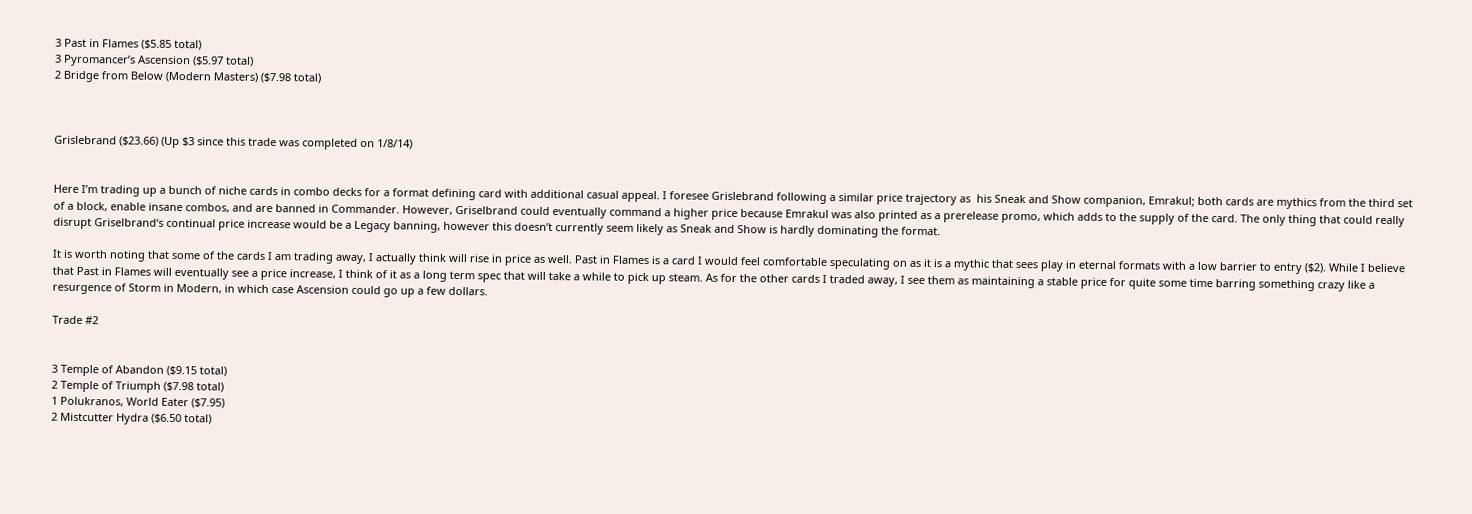3 Past in Flames ($5.85 total)
3 Pyromancer’s Ascension ($5.97 total)
2 Bridge from Below (Modern Masters) ($7.98 total)



Grislebrand ($23.66) (Up $3 since this trade was completed on 1/8/14)


Here I’m trading up a bunch of niche cards in combo decks for a format defining card with additional casual appeal. I foresee Grislebrand following a similar price trajectory as  his Sneak and Show companion, Emrakul; both cards are mythics from the third set of a block, enable insane combos, and are banned in Commander. However, Griselbrand could eventually command a higher price because Emrakul was also printed as a prerelease promo, which adds to the supply of the card. The only thing that could really disrupt Griselbrand‘s continual price increase would be a Legacy banning, however this doesn’t currently seem likely as Sneak and Show is hardly dominating the format.

It is worth noting that some of the cards I am trading away, I actually think will rise in price as well. Past in Flames is a card I would feel comfortable speculating on as it is a mythic that sees play in eternal formats with a low barrier to entry ($2). While I believe that Past in Flames will eventually see a price increase, I think of it as a long term spec that will take a while to pick up steam. As for the other cards I traded away, I see them as maintaining a stable price for quite some time barring something crazy like a resurgence of Storm in Modern, in which case Ascension could go up a few dollars.

Trade #2


3 Temple of Abandon ($9.15 total)
2 Temple of Triumph ($7.98 total)
1 Polukranos, World Eater ($7.95)
2 Mistcutter Hydra ($6.50 total)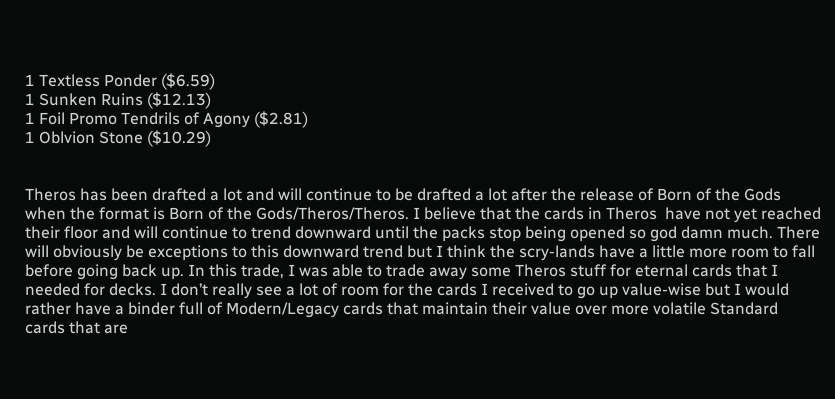1 Textless Ponder ($6.59)
1 Sunken Ruins ($12.13)
1 Foil Promo Tendrils of Agony ($2.81)
1 Oblvion Stone ($10.29)


Theros has been drafted a lot and will continue to be drafted a lot after the release of Born of the Gods when the format is Born of the Gods/Theros/Theros. I believe that the cards in Theros  have not yet reached their floor and will continue to trend downward until the packs stop being opened so god damn much. There will obviously be exceptions to this downward trend but I think the scry-lands have a little more room to fall before going back up. In this trade, I was able to trade away some Theros stuff for eternal cards that I needed for decks. I don’t really see a lot of room for the cards I received to go up value-wise but I would rather have a binder full of Modern/Legacy cards that maintain their value over more volatile Standard cards that are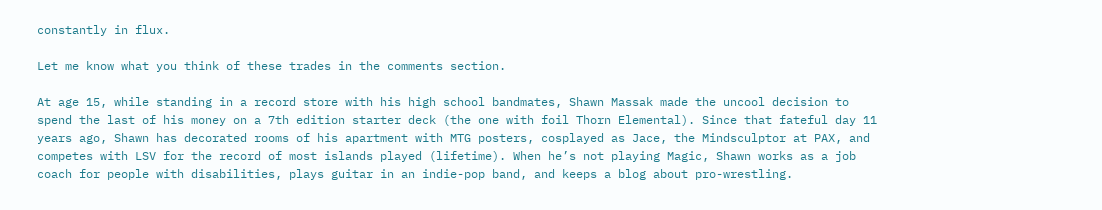constantly in flux.

Let me know what you think of these trades in the comments section.

At age 15, while standing in a record store with his high school bandmates, Shawn Massak made the uncool decision to spend the last of his money on a 7th edition starter deck (the one with foil Thorn Elemental). Since that fateful day 11 years ago, Shawn has decorated rooms of his apartment with MTG posters, cosplayed as Jace, the Mindsculptor at PAX, and competes with LSV for the record of most islands played (lifetime). When he’s not playing Magic, Shawn works as a job coach for people with disabilities, plays guitar in an indie-pop band, and keeps a blog about pro-wrestling.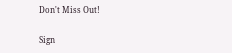Don't Miss Out!

Sign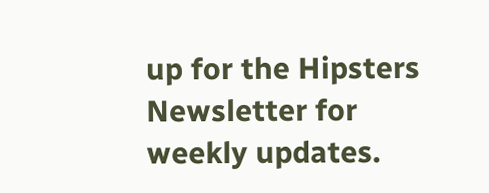up for the Hipsters Newsletter for weekly updates.